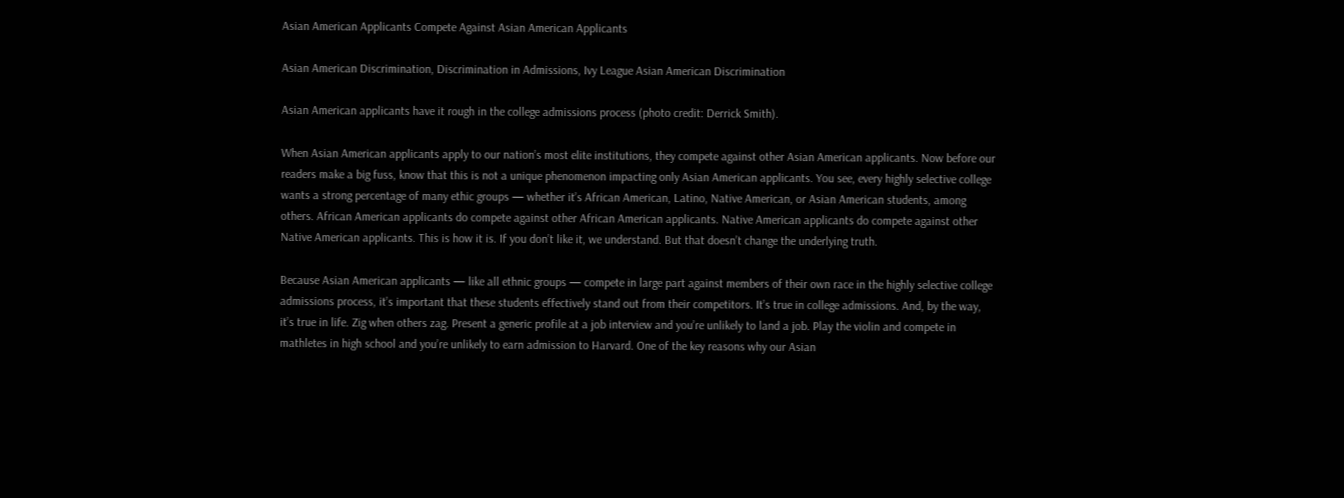Asian American Applicants Compete Against Asian American Applicants

Asian American Discrimination, Discrimination in Admissions, Ivy League Asian American Discrimination

Asian American applicants have it rough in the college admissions process (photo credit: Derrick Smith).

When Asian American applicants apply to our nation’s most elite institutions, they compete against other Asian American applicants. Now before our readers make a big fuss, know that this is not a unique phenomenon impacting only Asian American applicants. You see, every highly selective college wants a strong percentage of many ethic groups — whether it’s African American, Latino, Native American, or Asian American students, among others. African American applicants do compete against other African American applicants. Native American applicants do compete against other Native American applicants. This is how it is. If you don’t like it, we understand. But that doesn’t change the underlying truth.

Because Asian American applicants — like all ethnic groups — compete in large part against members of their own race in the highly selective college admissions process, it’s important that these students effectively stand out from their competitors. It’s true in college admissions. And, by the way, it’s true in life. Zig when others zag. Present a generic profile at a job interview and you’re unlikely to land a job. Play the violin and compete in mathletes in high school and you’re unlikely to earn admission to Harvard. One of the key reasons why our Asian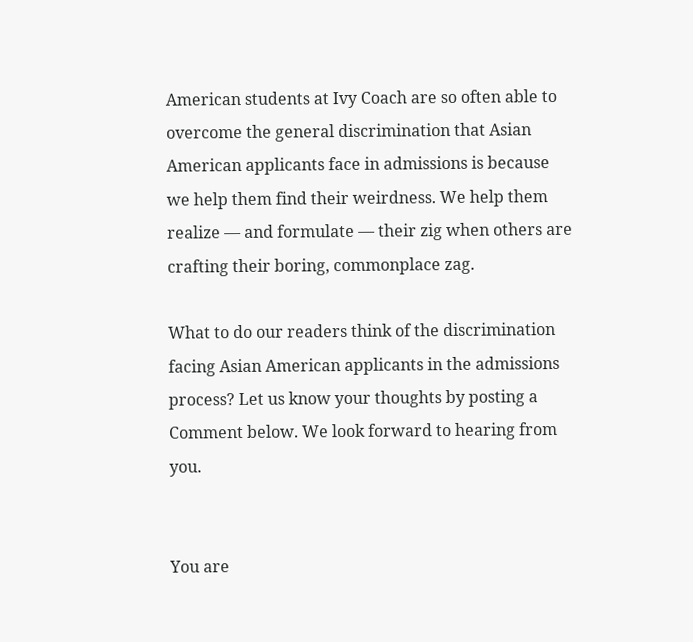American students at Ivy Coach are so often able to overcome the general discrimination that Asian American applicants face in admissions is because we help them find their weirdness. We help them realize — and formulate — their zig when others are crafting their boring, commonplace zag.

What to do our readers think of the discrimination facing Asian American applicants in the admissions process? Let us know your thoughts by posting a Comment below. We look forward to hearing from you.


You are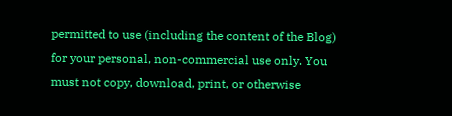permitted to use (including the content of the Blog) for your personal, non-commercial use only. You must not copy, download, print, or otherwise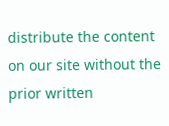distribute the content on our site without the prior written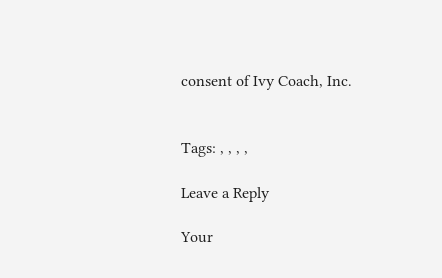consent of Ivy Coach, Inc.


Tags: , , , ,

Leave a Reply

Your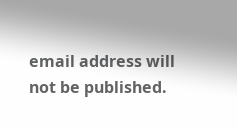email address will not be published.